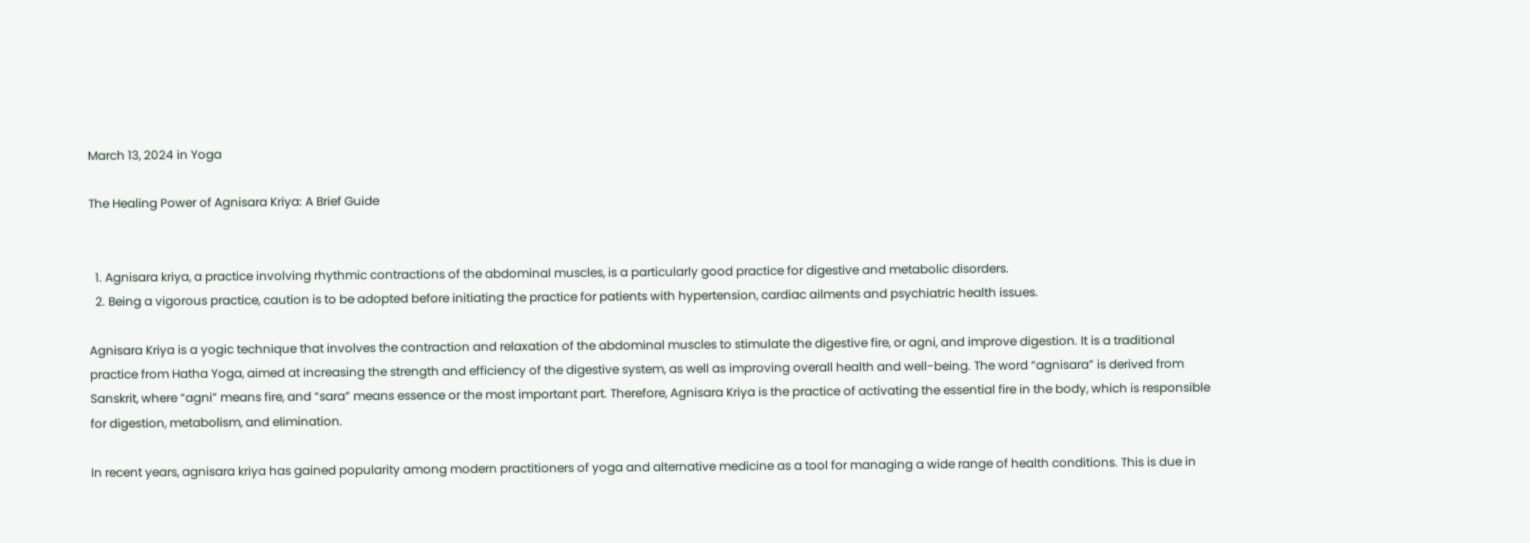March 13, 2024 in Yoga

The Healing Power of Agnisara Kriya: A Brief Guide


  1. Agnisara kriya, a practice involving rhythmic contractions of the abdominal muscles, is a particularly good practice for digestive and metabolic disorders.
  2. Being a vigorous practice, caution is to be adopted before initiating the practice for patients with hypertension, cardiac ailments and psychiatric health issues.

Agnisara Kriya is a yogic technique that involves the contraction and relaxation of the abdominal muscles to stimulate the digestive fire, or agni, and improve digestion. It is a traditional practice from Hatha Yoga, aimed at increasing the strength and efficiency of the digestive system, as well as improving overall health and well-being. The word “agnisara” is derived from Sanskrit, where “agni” means fire, and “sara” means essence or the most important part. Therefore, Agnisara Kriya is the practice of activating the essential fire in the body, which is responsible for digestion, metabolism, and elimination.

In recent years, agnisara kriya has gained popularity among modern practitioners of yoga and alternative medicine as a tool for managing a wide range of health conditions. This is due in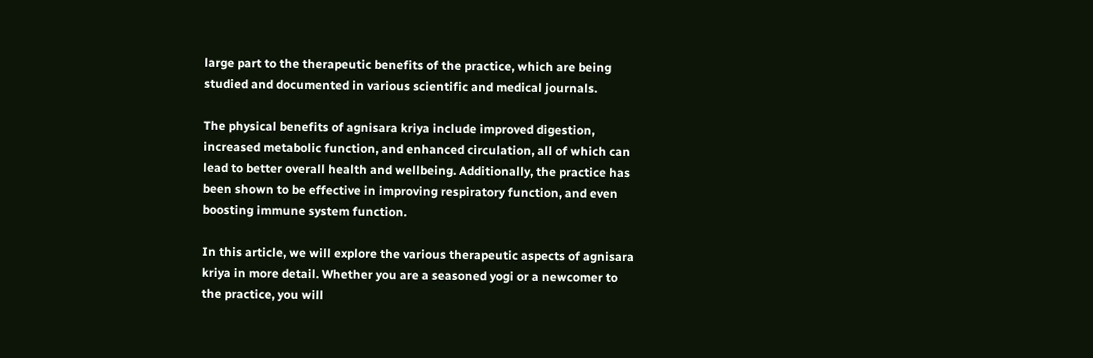large part to the therapeutic benefits of the practice, which are being studied and documented in various scientific and medical journals.

The physical benefits of agnisara kriya include improved digestion, increased metabolic function, and enhanced circulation, all of which can lead to better overall health and wellbeing. Additionally, the practice has been shown to be effective in improving respiratory function, and even boosting immune system function.

In this article, we will explore the various therapeutic aspects of agnisara kriya in more detail. Whether you are a seasoned yogi or a newcomer to the practice, you will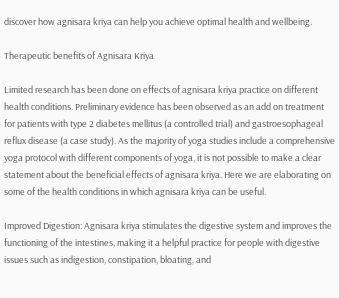discover how agnisara kriya can help you achieve optimal health and wellbeing.

Therapeutic benefits of Agnisara Kriya

Limited research has been done on effects of agnisara kriya practice on different health conditions. Preliminary evidence has been observed as an add on treatment for patients with type 2 diabetes mellitus (a controlled trial) and gastroesophageal reflux disease (a case study). As the majority of yoga studies include a comprehensive yoga protocol with different components of yoga, it is not possible to make a clear statement about the beneficial effects of agnisara kriya. Here we are elaborating on some of the health conditions in which agnisara kriya can be useful.

Improved Digestion: Agnisara kriya stimulates the digestive system and improves the functioning of the intestines, making it a helpful practice for people with digestive issues such as indigestion, constipation, bloating, and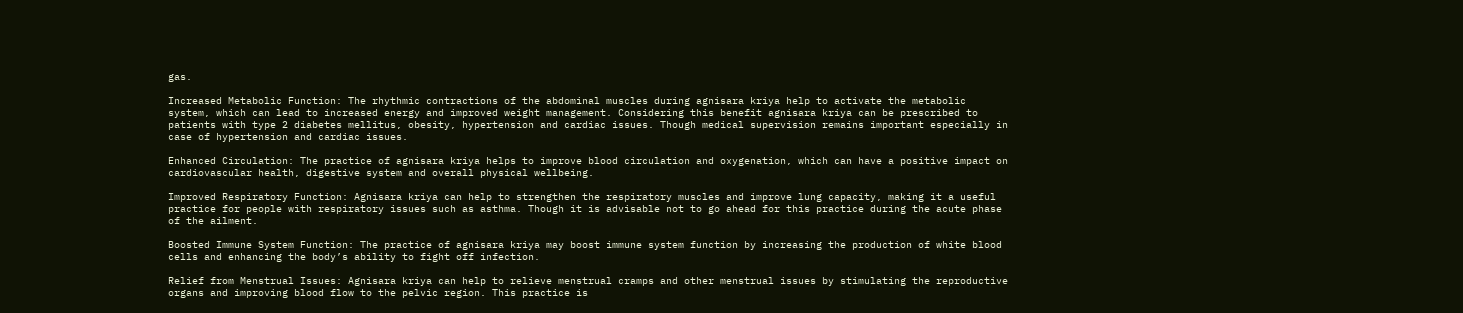gas.

Increased Metabolic Function: The rhythmic contractions of the abdominal muscles during agnisara kriya help to activate the metabolic system, which can lead to increased energy and improved weight management. Considering this benefit agnisara kriya can be prescribed to patients with type 2 diabetes mellitus, obesity, hypertension and cardiac issues. Though medical supervision remains important especially in case of hypertension and cardiac issues.

Enhanced Circulation: The practice of agnisara kriya helps to improve blood circulation and oxygenation, which can have a positive impact on cardiovascular health, digestive system and overall physical wellbeing.

Improved Respiratory Function: Agnisara kriya can help to strengthen the respiratory muscles and improve lung capacity, making it a useful practice for people with respiratory issues such as asthma. Though it is advisable not to go ahead for this practice during the acute phase of the ailment.

Boosted Immune System Function: The practice of agnisara kriya may boost immune system function by increasing the production of white blood cells and enhancing the body’s ability to fight off infection.

Relief from Menstrual Issues: Agnisara kriya can help to relieve menstrual cramps and other menstrual issues by stimulating the reproductive organs and improving blood flow to the pelvic region. This practice is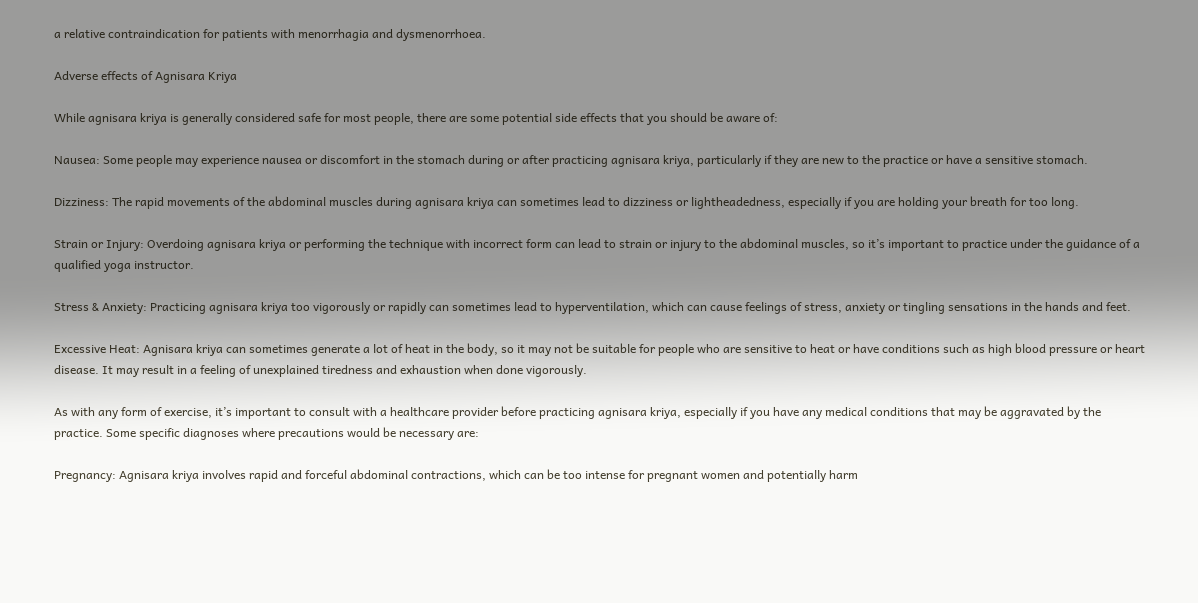a relative contraindication for patients with menorrhagia and dysmenorrhoea.

Adverse effects of Agnisara Kriya

While agnisara kriya is generally considered safe for most people, there are some potential side effects that you should be aware of:

Nausea: Some people may experience nausea or discomfort in the stomach during or after practicing agnisara kriya, particularly if they are new to the practice or have a sensitive stomach.

Dizziness: The rapid movements of the abdominal muscles during agnisara kriya can sometimes lead to dizziness or lightheadedness, especially if you are holding your breath for too long.

Strain or Injury: Overdoing agnisara kriya or performing the technique with incorrect form can lead to strain or injury to the abdominal muscles, so it’s important to practice under the guidance of a qualified yoga instructor.

Stress & Anxiety: Practicing agnisara kriya too vigorously or rapidly can sometimes lead to hyperventilation, which can cause feelings of stress, anxiety or tingling sensations in the hands and feet.

Excessive Heat: Agnisara kriya can sometimes generate a lot of heat in the body, so it may not be suitable for people who are sensitive to heat or have conditions such as high blood pressure or heart disease. It may result in a feeling of unexplained tiredness and exhaustion when done vigorously.

As with any form of exercise, it’s important to consult with a healthcare provider before practicing agnisara kriya, especially if you have any medical conditions that may be aggravated by the practice. Some specific diagnoses where precautions would be necessary are:

Pregnancy: Agnisara kriya involves rapid and forceful abdominal contractions, which can be too intense for pregnant women and potentially harm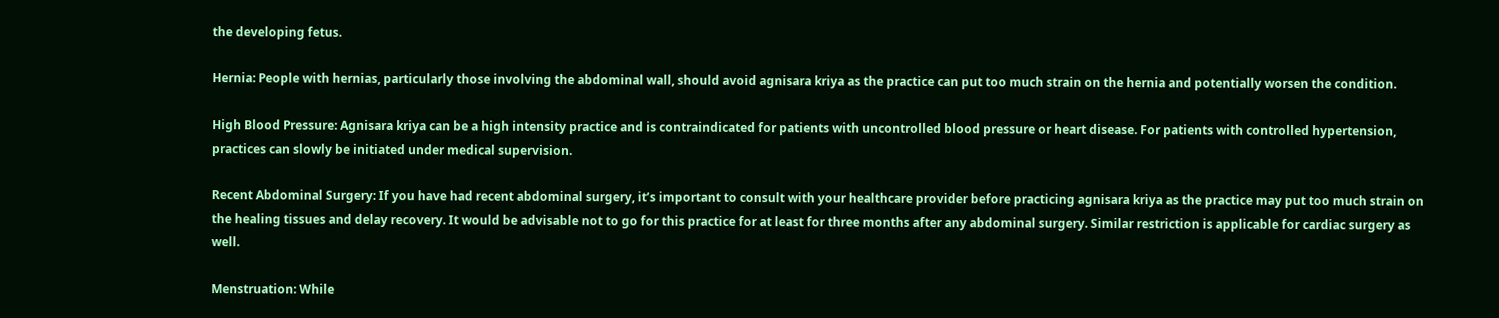the developing fetus.

Hernia: People with hernias, particularly those involving the abdominal wall, should avoid agnisara kriya as the practice can put too much strain on the hernia and potentially worsen the condition.

High Blood Pressure: Agnisara kriya can be a high intensity practice and is contraindicated for patients with uncontrolled blood pressure or heart disease. For patients with controlled hypertension, practices can slowly be initiated under medical supervision.

Recent Abdominal Surgery: If you have had recent abdominal surgery, it’s important to consult with your healthcare provider before practicing agnisara kriya as the practice may put too much strain on the healing tissues and delay recovery. It would be advisable not to go for this practice for at least for three months after any abdominal surgery. Similar restriction is applicable for cardiac surgery as well.

Menstruation: While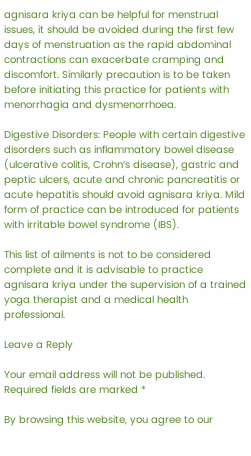agnisara kriya can be helpful for menstrual issues, it should be avoided during the first few days of menstruation as the rapid abdominal contractions can exacerbate cramping and discomfort. Similarly precaution is to be taken before initiating this practice for patients with menorrhagia and dysmenorrhoea.

Digestive Disorders: People with certain digestive disorders such as inflammatory bowel disease (ulcerative colitis, Crohn’s disease), gastric and peptic ulcers, acute and chronic pancreatitis or acute hepatitis should avoid agnisara kriya. Mild form of practice can be introduced for patients with irritable bowel syndrome (IBS).

This list of ailments is not to be considered complete and it is advisable to practice agnisara kriya under the supervision of a trained yoga therapist and a medical health professional.

Leave a Reply

Your email address will not be published. Required fields are marked *

By browsing this website, you agree to our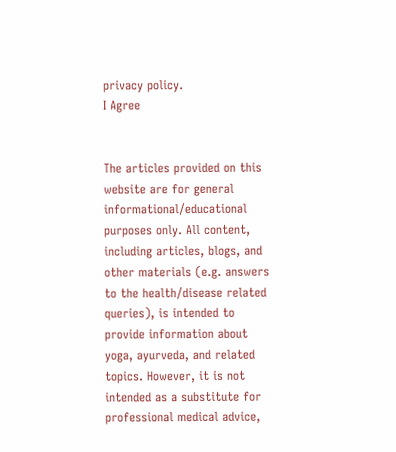privacy policy.
I Agree


The articles provided on this website are for general informational/educational purposes only. All content, including articles, blogs, and other materials (e.g. answers to the health/disease related queries), is intended to provide information about yoga, ayurveda, and related topics. However, it is not intended as a substitute for professional medical advice,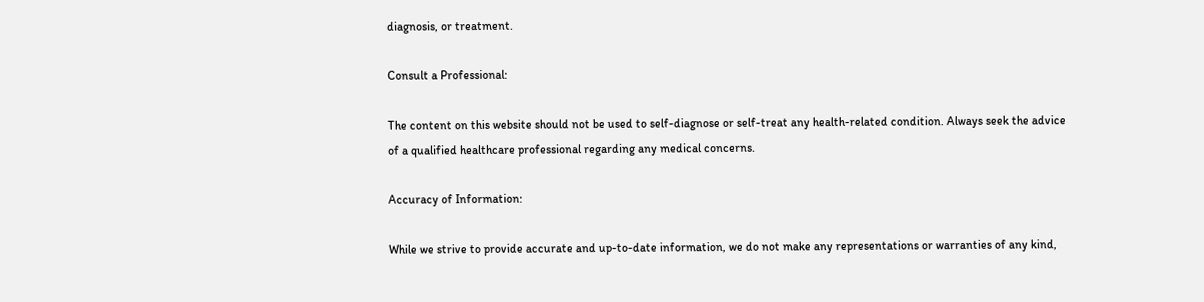diagnosis, or treatment.

Consult a Professional:

The content on this website should not be used to self-diagnose or self-treat any health-related condition. Always seek the advice of a qualified healthcare professional regarding any medical concerns.

Accuracy of Information:

While we strive to provide accurate and up-to-date information, we do not make any representations or warranties of any kind,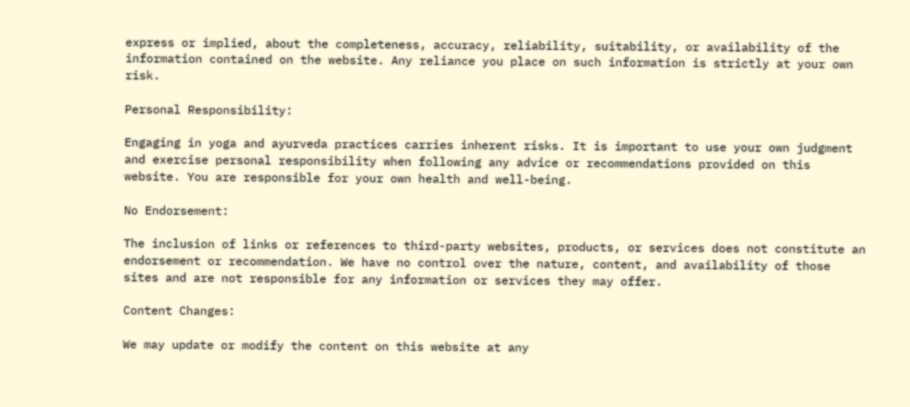express or implied, about the completeness, accuracy, reliability, suitability, or availability of the information contained on the website. Any reliance you place on such information is strictly at your own risk.

Personal Responsibility:

Engaging in yoga and ayurveda practices carries inherent risks. It is important to use your own judgment and exercise personal responsibility when following any advice or recommendations provided on this website. You are responsible for your own health and well-being.

No Endorsement:

The inclusion of links or references to third-party websites, products, or services does not constitute an endorsement or recommendation. We have no control over the nature, content, and availability of those sites and are not responsible for any information or services they may offer.

Content Changes:

We may update or modify the content on this website at any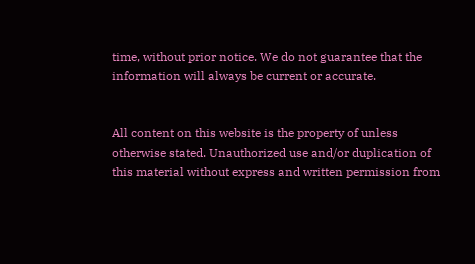time, without prior notice. We do not guarantee that the information will always be current or accurate.


All content on this website is the property of unless otherwise stated. Unauthorized use and/or duplication of this material without express and written permission from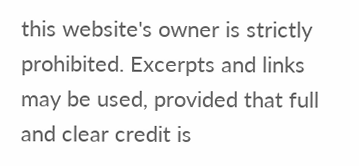this website's owner is strictly prohibited. Excerpts and links may be used, provided that full and clear credit is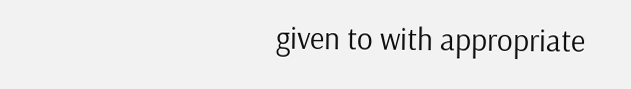given to with appropriate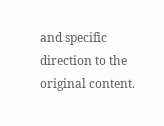and specific direction to the original content.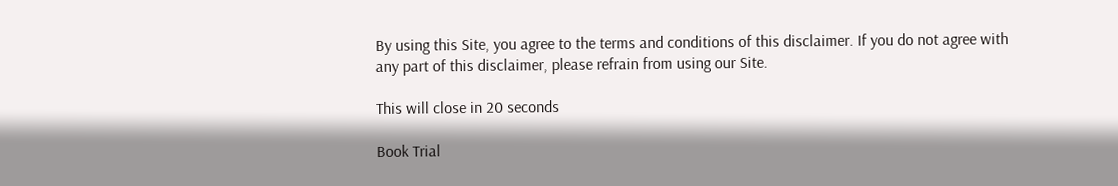By using this Site, you agree to the terms and conditions of this disclaimer. If you do not agree with any part of this disclaimer, please refrain from using our Site.

This will close in 20 seconds

Book Trial